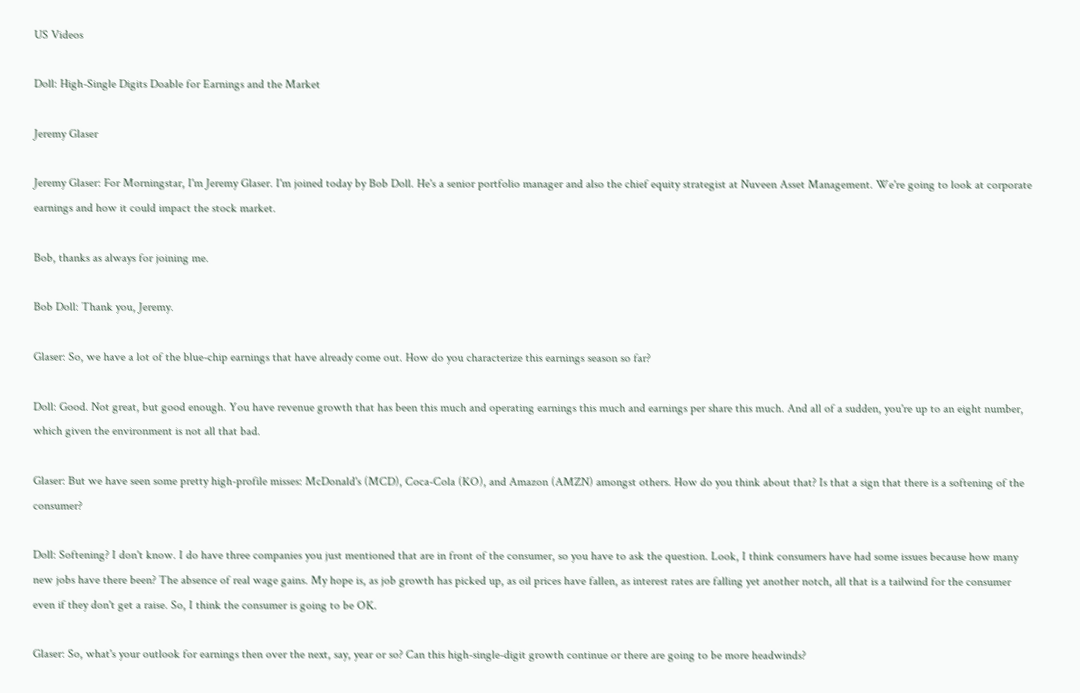US Videos

Doll: High-Single Digits Doable for Earnings and the Market

Jeremy Glaser

Jeremy Glaser: For Morningstar, I'm Jeremy Glaser. I'm joined today by Bob Doll. He's a senior portfolio manager and also the chief equity strategist at Nuveen Asset Management. We're going to look at corporate earnings and how it could impact the stock market.

Bob, thanks as always for joining me.

Bob Doll: Thank you, Jeremy.

Glaser: So, we have a lot of the blue-chip earnings that have already come out. How do you characterize this earnings season so far?

Doll: Good. Not great, but good enough. You have revenue growth that has been this much and operating earnings this much and earnings per share this much. And all of a sudden, you're up to an eight number, which given the environment is not all that bad.

Glaser: But we have seen some pretty high-profile misses: McDonald's (MCD), Coca-Cola (KO), and Amazon (AMZN) amongst others. How do you think about that? Is that a sign that there is a softening of the consumer?

Doll: Softening? I don't know. I do have three companies you just mentioned that are in front of the consumer, so you have to ask the question. Look, I think consumers have had some issues because how many new jobs have there been? The absence of real wage gains. My hope is, as job growth has picked up, as oil prices have fallen, as interest rates are falling yet another notch, all that is a tailwind for the consumer even if they don't get a raise. So, I think the consumer is going to be OK.

Glaser: So, what's your outlook for earnings then over the next, say, year or so? Can this high-single-digit growth continue or there are going to be more headwinds?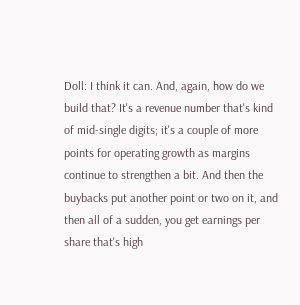Doll: I think it can. And, again, how do we build that? It's a revenue number that's kind of mid-single digits; it's a couple of more points for operating growth as margins continue to strengthen a bit. And then the buybacks put another point or two on it, and then all of a sudden, you get earnings per share that's high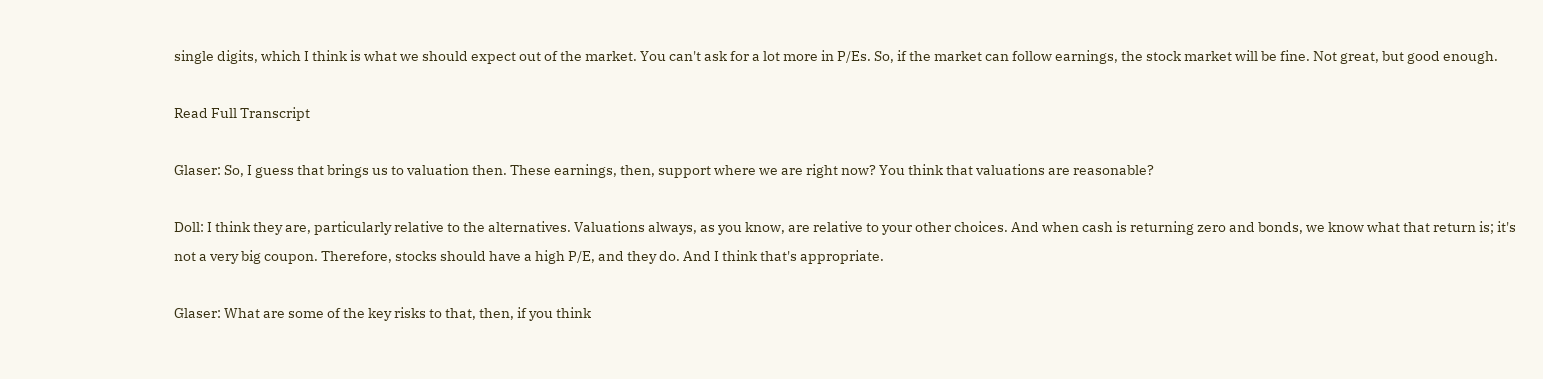single digits, which I think is what we should expect out of the market. You can't ask for a lot more in P/Es. So, if the market can follow earnings, the stock market will be fine. Not great, but good enough.

Read Full Transcript

Glaser: So, I guess that brings us to valuation then. These earnings, then, support where we are right now? You think that valuations are reasonable?

Doll: I think they are, particularly relative to the alternatives. Valuations always, as you know, are relative to your other choices. And when cash is returning zero and bonds, we know what that return is; it's not a very big coupon. Therefore, stocks should have a high P/E, and they do. And I think that's appropriate.

Glaser: What are some of the key risks to that, then, if you think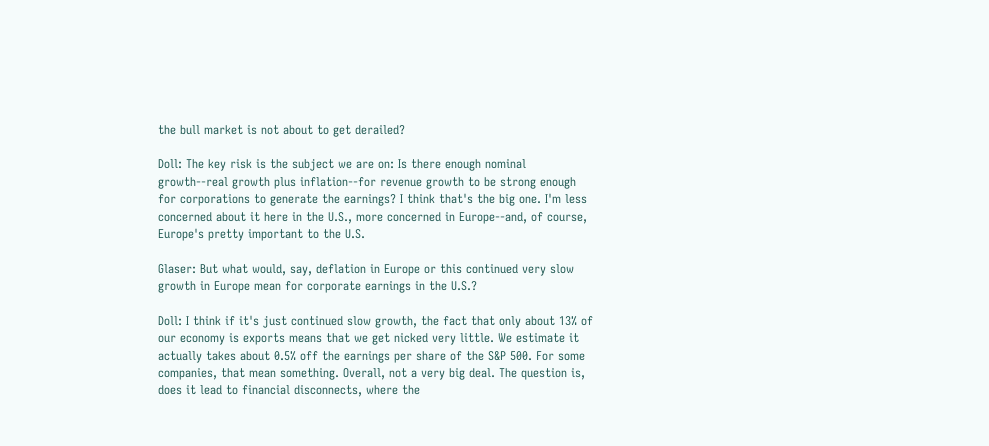the bull market is not about to get derailed?

Doll: The key risk is the subject we are on: Is there enough nominal growth--real growth plus inflation--for revenue growth to be strong enough for corporations to generate the earnings? I think that's the big one. I'm less concerned about it here in the U.S., more concerned in Europe--and, of course, Europe's pretty important to the U.S.

Glaser: But what would, say, deflation in Europe or this continued very slow growth in Europe mean for corporate earnings in the U.S.?

Doll: I think if it's just continued slow growth, the fact that only about 13% of our economy is exports means that we get nicked very little. We estimate it actually takes about 0.5% off the earnings per share of the S&P 500. For some companies, that mean something. Overall, not a very big deal. The question is, does it lead to financial disconnects, where the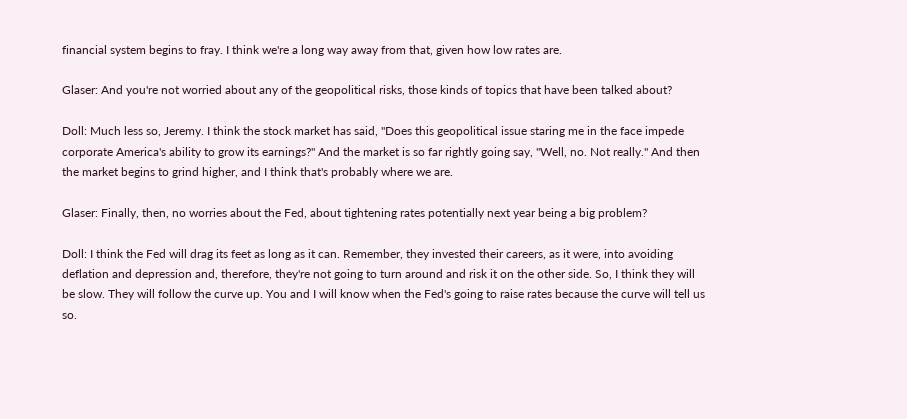financial system begins to fray. I think we're a long way away from that, given how low rates are.

Glaser: And you're not worried about any of the geopolitical risks, those kinds of topics that have been talked about?

Doll: Much less so, Jeremy. I think the stock market has said, "Does this geopolitical issue staring me in the face impede corporate America's ability to grow its earnings?" And the market is so far rightly going say, "Well, no. Not really." And then the market begins to grind higher, and I think that's probably where we are.

Glaser: Finally, then, no worries about the Fed, about tightening rates potentially next year being a big problem?

Doll: I think the Fed will drag its feet as long as it can. Remember, they invested their careers, as it were, into avoiding deflation and depression and, therefore, they're not going to turn around and risk it on the other side. So, I think they will be slow. They will follow the curve up. You and I will know when the Fed's going to raise rates because the curve will tell us so.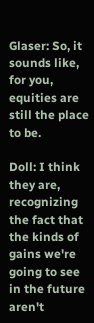Glaser: So, it sounds like, for you, equities are still the place to be.

Doll: I think they are, recognizing the fact that the kinds of gains we're going to see in the future aren't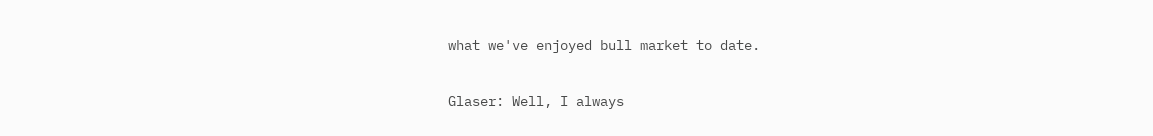what we've enjoyed bull market to date.

Glaser: Well, I always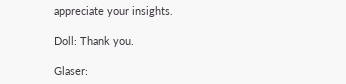appreciate your insights.

Doll: Thank you.

Glaser: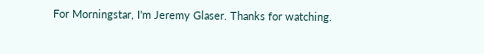For Morningstar, I'm Jeremy Glaser. Thanks for watching.